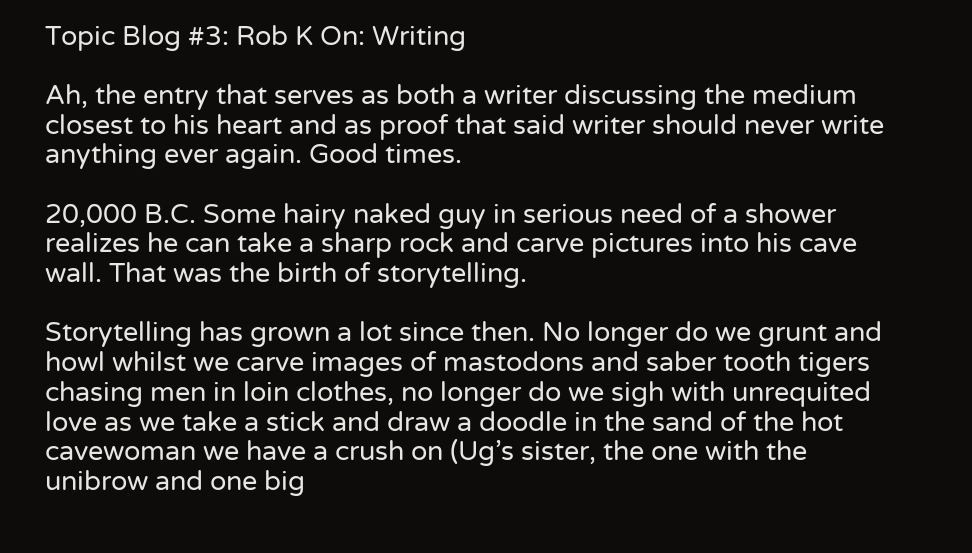Topic Blog #3: Rob K On: Writing

Ah, the entry that serves as both a writer discussing the medium closest to his heart and as proof that said writer should never write anything ever again. Good times.

20,000 B.C. Some hairy naked guy in serious need of a shower realizes he can take a sharp rock and carve pictures into his cave wall. That was the birth of storytelling.

Storytelling has grown a lot since then. No longer do we grunt and howl whilst we carve images of mastodons and saber tooth tigers chasing men in loin clothes, no longer do we sigh with unrequited love as we take a stick and draw a doodle in the sand of the hot cavewoman we have a crush on (Ug’s sister, the one with the unibrow and one big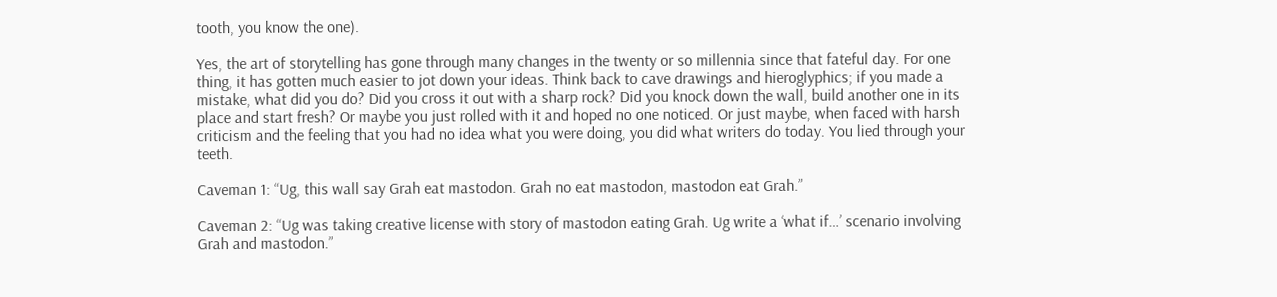tooth, you know the one).

Yes, the art of storytelling has gone through many changes in the twenty or so millennia since that fateful day. For one thing, it has gotten much easier to jot down your ideas. Think back to cave drawings and hieroglyphics; if you made a mistake, what did you do? Did you cross it out with a sharp rock? Did you knock down the wall, build another one in its place and start fresh? Or maybe you just rolled with it and hoped no one noticed. Or just maybe, when faced with harsh criticism and the feeling that you had no idea what you were doing, you did what writers do today. You lied through your teeth.

Caveman 1: “Ug, this wall say Grah eat mastodon. Grah no eat mastodon, mastodon eat Grah.”

Caveman 2: “Ug was taking creative license with story of mastodon eating Grah. Ug write a ‘what if…’ scenario involving Grah and mastodon.”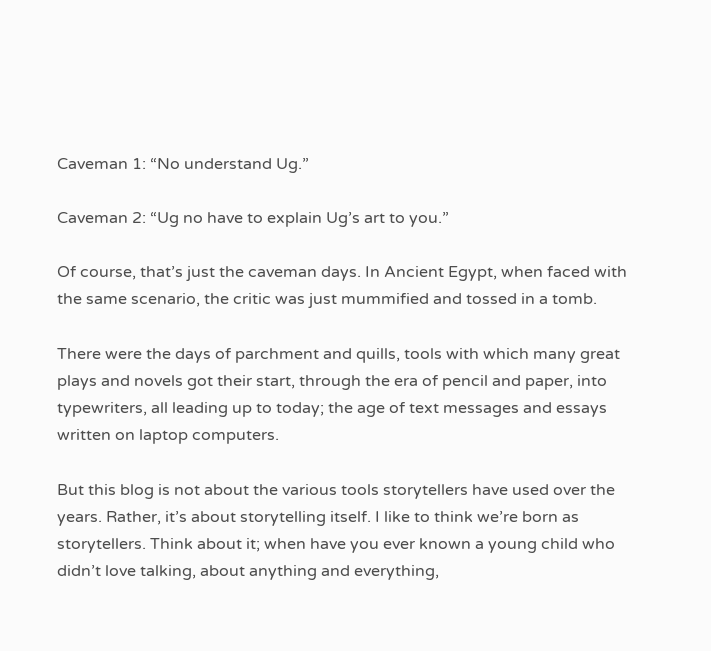Caveman 1: “No understand Ug.”

Caveman 2: “Ug no have to explain Ug’s art to you.”

Of course, that’s just the caveman days. In Ancient Egypt, when faced with the same scenario, the critic was just mummified and tossed in a tomb.

There were the days of parchment and quills, tools with which many great plays and novels got their start, through the era of pencil and paper, into typewriters, all leading up to today; the age of text messages and essays written on laptop computers.

But this blog is not about the various tools storytellers have used over the years. Rather, it’s about storytelling itself. I like to think we’re born as storytellers. Think about it; when have you ever known a young child who didn’t love talking, about anything and everything,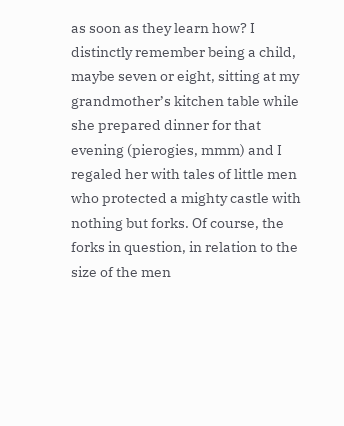as soon as they learn how? I distinctly remember being a child, maybe seven or eight, sitting at my grandmother’s kitchen table while she prepared dinner for that evening (pierogies, mmm) and I regaled her with tales of little men who protected a mighty castle with nothing but forks. Of course, the forks in question, in relation to the size of the men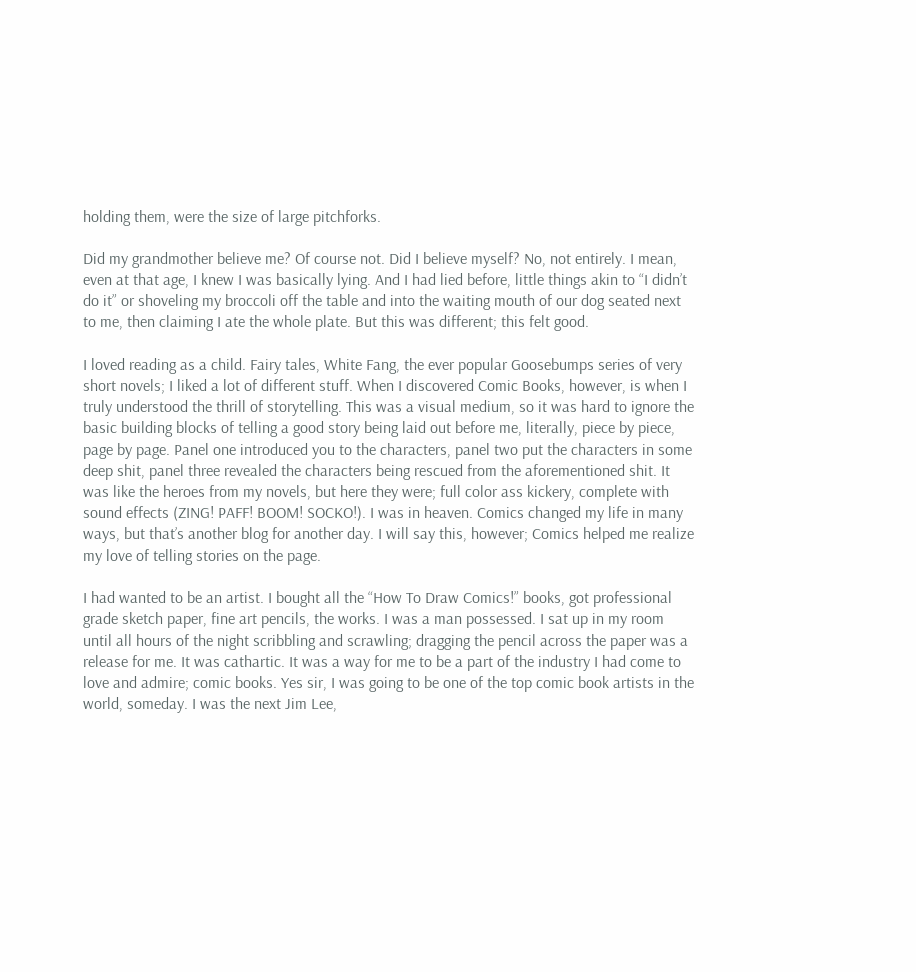holding them, were the size of large pitchforks.

Did my grandmother believe me? Of course not. Did I believe myself? No, not entirely. I mean, even at that age, I knew I was basically lying. And I had lied before, little things akin to “I didn’t do it” or shoveling my broccoli off the table and into the waiting mouth of our dog seated next to me, then claiming I ate the whole plate. But this was different; this felt good.

I loved reading as a child. Fairy tales, White Fang, the ever popular Goosebumps series of very short novels; I liked a lot of different stuff. When I discovered Comic Books, however, is when I truly understood the thrill of storytelling. This was a visual medium, so it was hard to ignore the basic building blocks of telling a good story being laid out before me, literally, piece by piece, page by page. Panel one introduced you to the characters, panel two put the characters in some deep shit, panel three revealed the characters being rescued from the aforementioned shit. It was like the heroes from my novels, but here they were; full color ass kickery, complete with sound effects (ZING! PAFF! BOOM! SOCKO!). I was in heaven. Comics changed my life in many ways, but that’s another blog for another day. I will say this, however; Comics helped me realize my love of telling stories on the page.

I had wanted to be an artist. I bought all the “How To Draw Comics!” books, got professional grade sketch paper, fine art pencils, the works. I was a man possessed. I sat up in my room until all hours of the night scribbling and scrawling; dragging the pencil across the paper was a release for me. It was cathartic. It was a way for me to be a part of the industry I had come to love and admire; comic books. Yes sir, I was going to be one of the top comic book artists in the world, someday. I was the next Jim Lee,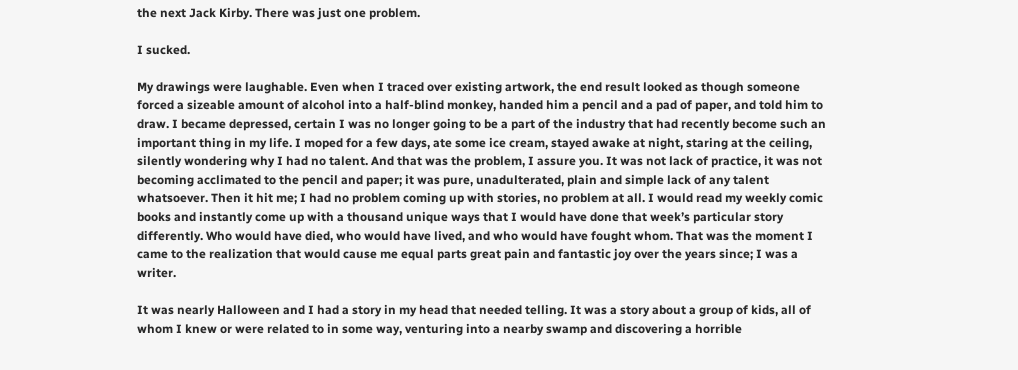the next Jack Kirby. There was just one problem.

I sucked.

My drawings were laughable. Even when I traced over existing artwork, the end result looked as though someone forced a sizeable amount of alcohol into a half-blind monkey, handed him a pencil and a pad of paper, and told him to draw. I became depressed, certain I was no longer going to be a part of the industry that had recently become such an important thing in my life. I moped for a few days, ate some ice cream, stayed awake at night, staring at the ceiling, silently wondering why I had no talent. And that was the problem, I assure you. It was not lack of practice, it was not becoming acclimated to the pencil and paper; it was pure, unadulterated, plain and simple lack of any talent whatsoever. Then it hit me; I had no problem coming up with stories, no problem at all. I would read my weekly comic books and instantly come up with a thousand unique ways that I would have done that week’s particular story differently. Who would have died, who would have lived, and who would have fought whom. That was the moment I came to the realization that would cause me equal parts great pain and fantastic joy over the years since; I was a writer.

It was nearly Halloween and I had a story in my head that needed telling. It was a story about a group of kids, all of whom I knew or were related to in some way, venturing into a nearby swamp and discovering a horrible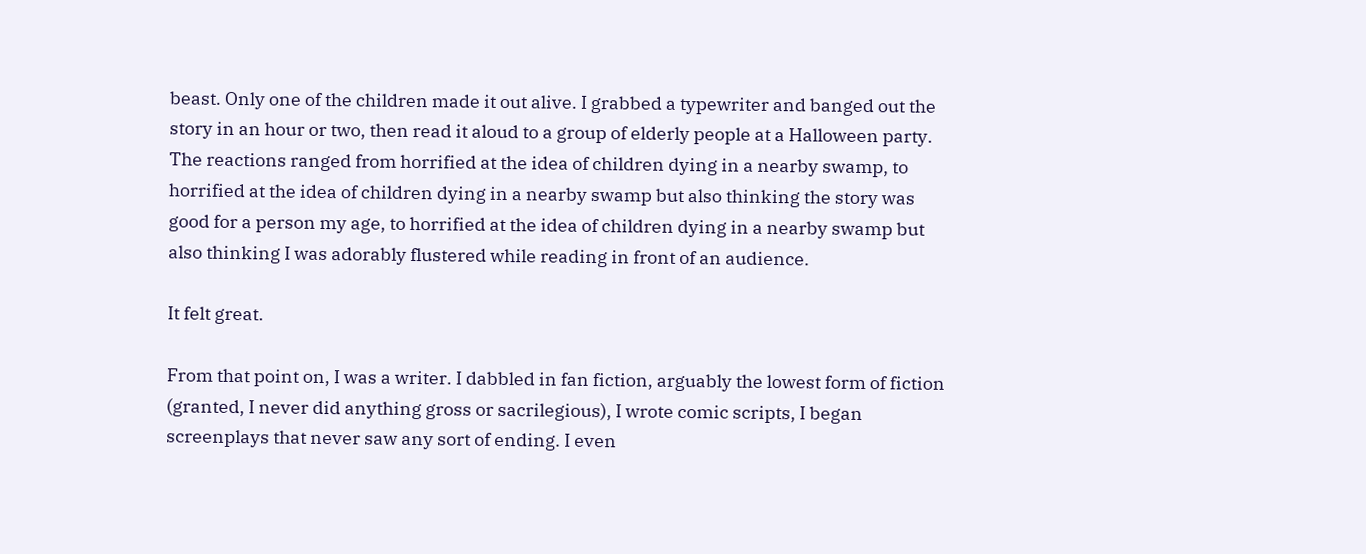beast. Only one of the children made it out alive. I grabbed a typewriter and banged out the story in an hour or two, then read it aloud to a group of elderly people at a Halloween party. The reactions ranged from horrified at the idea of children dying in a nearby swamp, to horrified at the idea of children dying in a nearby swamp but also thinking the story was good for a person my age, to horrified at the idea of children dying in a nearby swamp but also thinking I was adorably flustered while reading in front of an audience.

It felt great.

From that point on, I was a writer. I dabbled in fan fiction, arguably the lowest form of fiction (granted, I never did anything gross or sacrilegious), I wrote comic scripts, I began screenplays that never saw any sort of ending. I even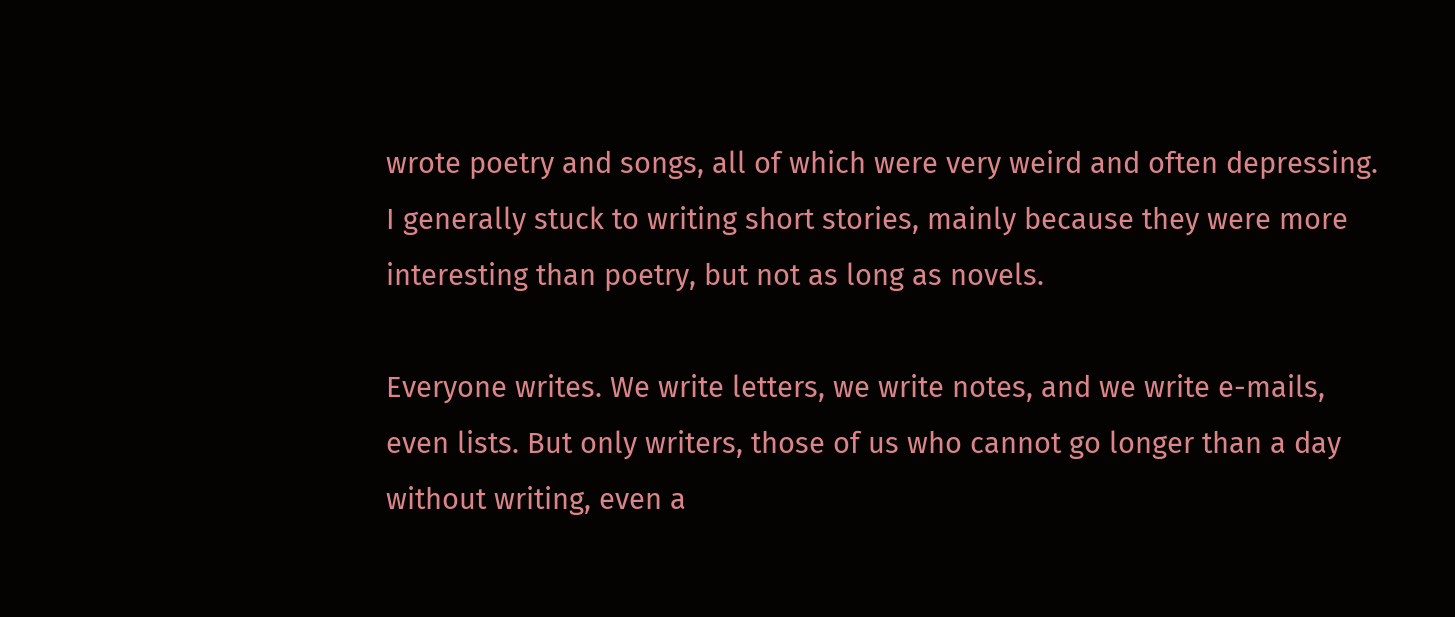wrote poetry and songs, all of which were very weird and often depressing. I generally stuck to writing short stories, mainly because they were more interesting than poetry, but not as long as novels.

Everyone writes. We write letters, we write notes, and we write e-mails, even lists. But only writers, those of us who cannot go longer than a day without writing, even a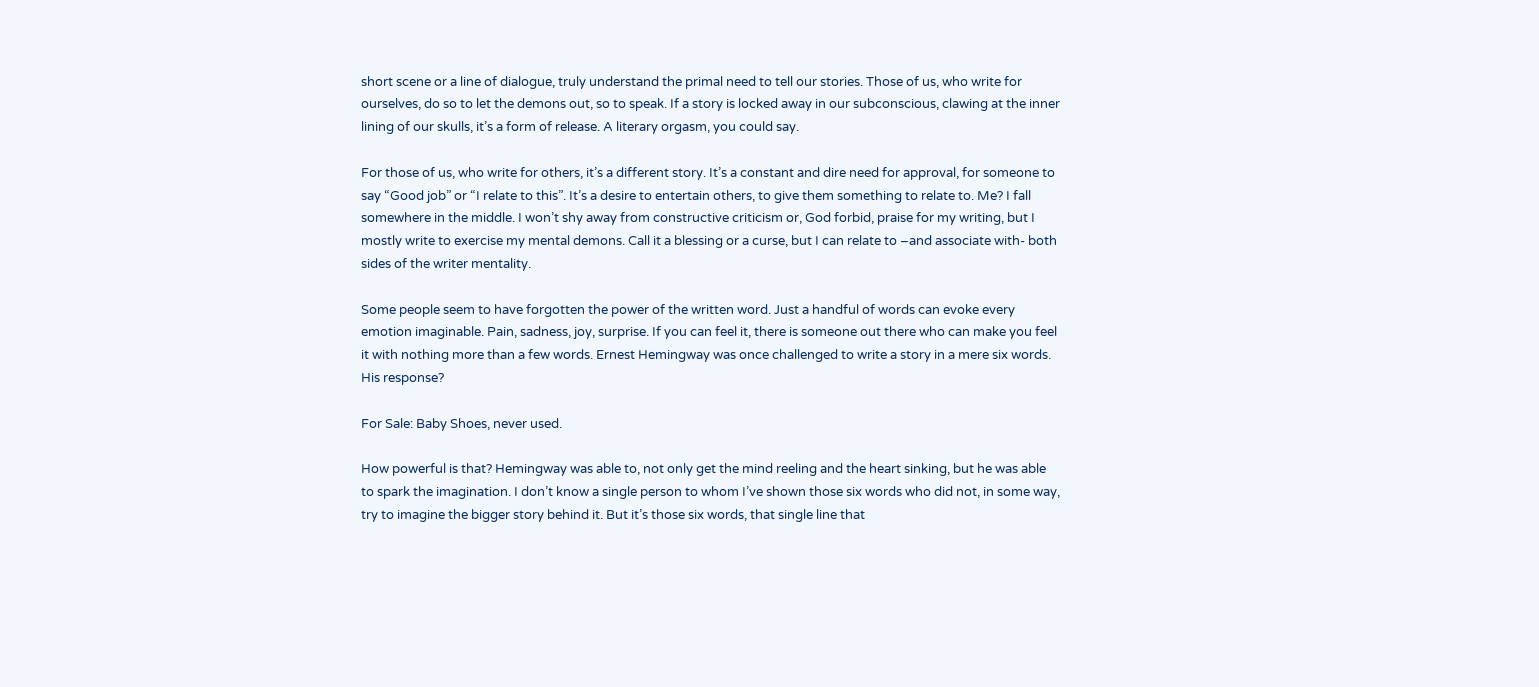short scene or a line of dialogue, truly understand the primal need to tell our stories. Those of us, who write for ourselves, do so to let the demons out, so to speak. If a story is locked away in our subconscious, clawing at the inner lining of our skulls, it’s a form of release. A literary orgasm, you could say.

For those of us, who write for others, it’s a different story. It’s a constant and dire need for approval, for someone to say “Good job” or “I relate to this”. It’s a desire to entertain others, to give them something to relate to. Me? I fall somewhere in the middle. I won’t shy away from constructive criticism or, God forbid, praise for my writing, but I mostly write to exercise my mental demons. Call it a blessing or a curse, but I can relate to –and associate with- both sides of the writer mentality.

Some people seem to have forgotten the power of the written word. Just a handful of words can evoke every emotion imaginable. Pain, sadness, joy, surprise. If you can feel it, there is someone out there who can make you feel it with nothing more than a few words. Ernest Hemingway was once challenged to write a story in a mere six words. His response?

For Sale: Baby Shoes, never used.

How powerful is that? Hemingway was able to, not only get the mind reeling and the heart sinking, but he was able to spark the imagination. I don’t know a single person to whom I’ve shown those six words who did not, in some way, try to imagine the bigger story behind it. But it’s those six words, that single line that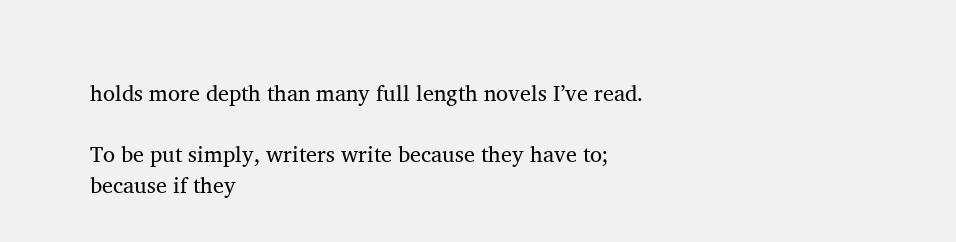holds more depth than many full length novels I’ve read.

To be put simply, writers write because they have to; because if they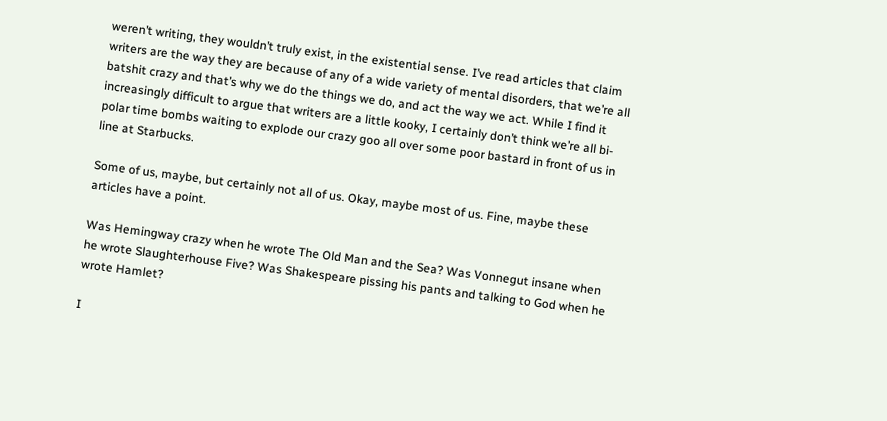weren’t writing, they wouldn’t truly exist, in the existential sense. I’ve read articles that claim writers are the way they are because of any of a wide variety of mental disorders, that we’re all batshit crazy and that’s why we do the things we do, and act the way we act. While I find it increasingly difficult to argue that writers are a little kooky, I certainly don’t think we’re all bi-polar time bombs waiting to explode our crazy goo all over some poor bastard in front of us in line at Starbucks.

Some of us, maybe, but certainly not all of us. Okay, maybe most of us. Fine, maybe these articles have a point.

Was Hemingway crazy when he wrote The Old Man and the Sea? Was Vonnegut insane when he wrote Slaughterhouse Five? Was Shakespeare pissing his pants and talking to God when he wrote Hamlet?

I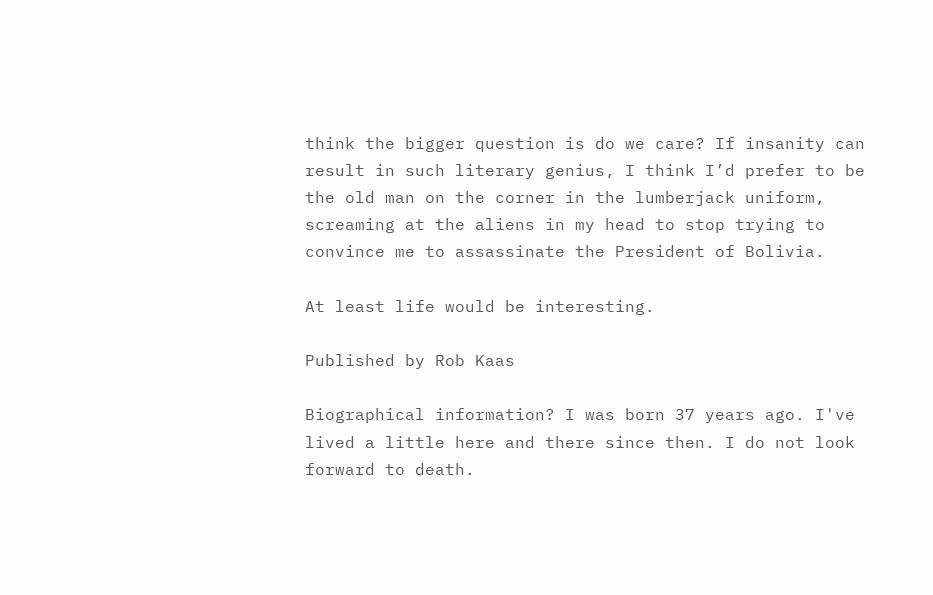think the bigger question is do we care? If insanity can result in such literary genius, I think I’d prefer to be the old man on the corner in the lumberjack uniform, screaming at the aliens in my head to stop trying to convince me to assassinate the President of Bolivia.

At least life would be interesting.

Published by Rob Kaas

Biographical information? I was born 37 years ago. I've lived a little here and there since then. I do not look forward to death.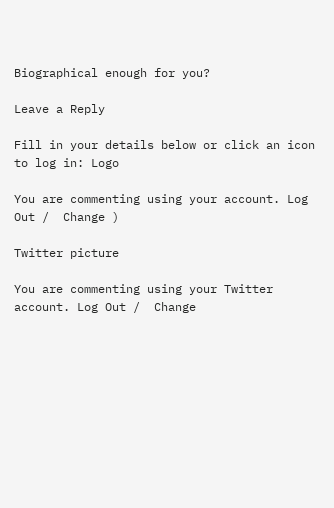Biographical enough for you?

Leave a Reply

Fill in your details below or click an icon to log in: Logo

You are commenting using your account. Log Out /  Change )

Twitter picture

You are commenting using your Twitter account. Log Out /  Change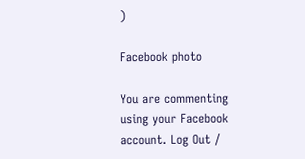)

Facebook photo

You are commenting using your Facebook account. Log Out /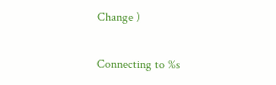Change )

Connecting to %s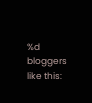%d bloggers like this: